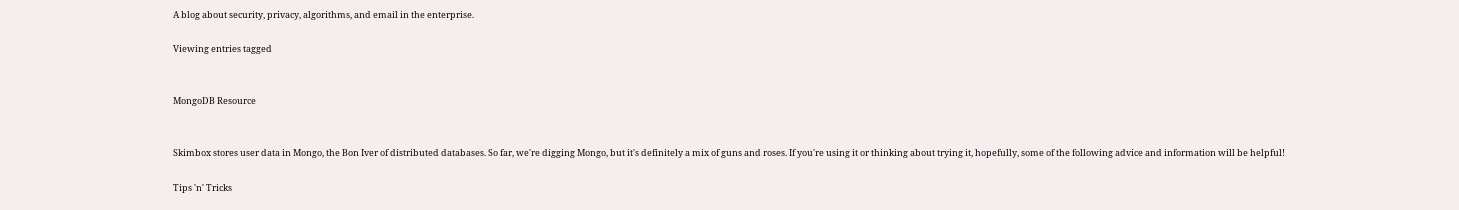A blog about security, privacy, algorithms, and email in the enterprise.

Viewing entries tagged


MongoDB Resource


Skimbox stores user data in Mongo, the Bon Iver of distributed databases. So far, we're digging Mongo, but it's definitely a mix of guns and roses. If you're using it or thinking about trying it, hopefully, some of the following advice and information will be helpful!

Tips 'n' Tricks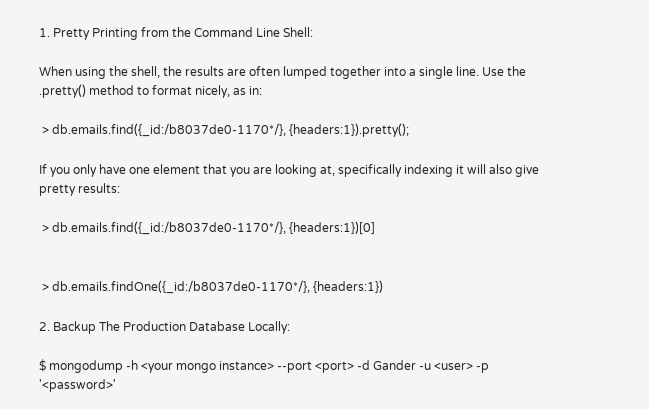1. Pretty Printing from the Command Line Shell:

When using the shell, the results are often lumped together into a single line. Use the .pretty() method to format nicely, as in:

 > db.emails.find({_id:/b8037de0-1170*/}, {headers:1}).pretty();

If you only have one element that you are looking at, specifically indexing it will also give pretty results:

 > db.emails.find({_id:/b8037de0-1170*/}, {headers:1})[0]


 > db.emails.findOne({_id:/b8037de0-1170*/}, {headers:1})

2. Backup The Production Database Locally:

$ mongodump -h <your mongo instance> --port <port> -d Gander -u <user> -p '<password>'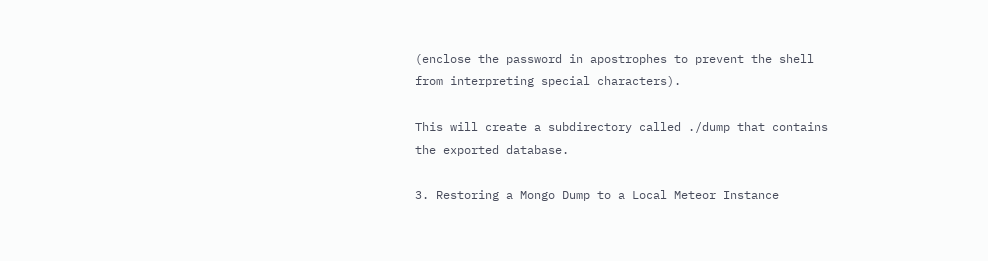(enclose the password in apostrophes to prevent the shell from interpreting special characters).

This will create a subdirectory called ./dump that contains the exported database.

3. Restoring a Mongo Dump to a Local Meteor Instance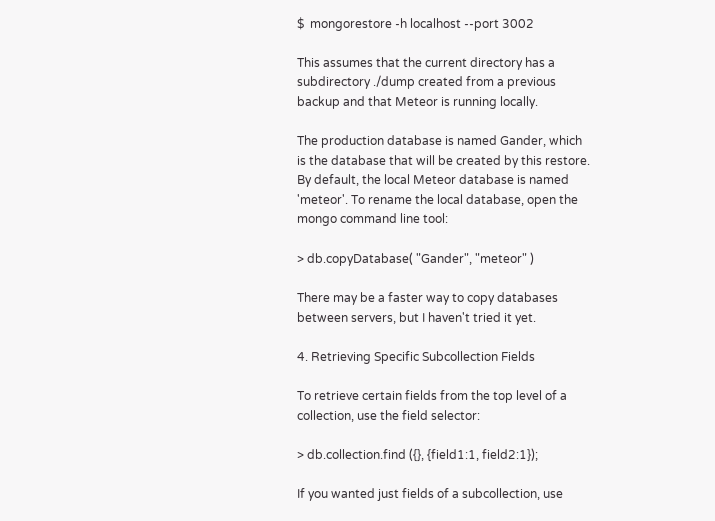$  mongorestore -h localhost --port 3002

This assumes that the current directory has a subdirectory ./dump created from a previous backup and that Meteor is running locally.

The production database is named Gander, which is the database that will be created by this restore. By default, the local Meteor database is named 'meteor'. To rename the local database, open the mongo command line tool:

> db.copyDatabase( "Gander", "meteor" )

There may be a faster way to copy databases between servers, but I haven't tried it yet.

4. Retrieving Specific Subcollection Fields

To retrieve certain fields from the top level of a collection, use the field selector:

> db.collection.find ({}, {field1:1, field2:1});

If you wanted just fields of a subcollection, use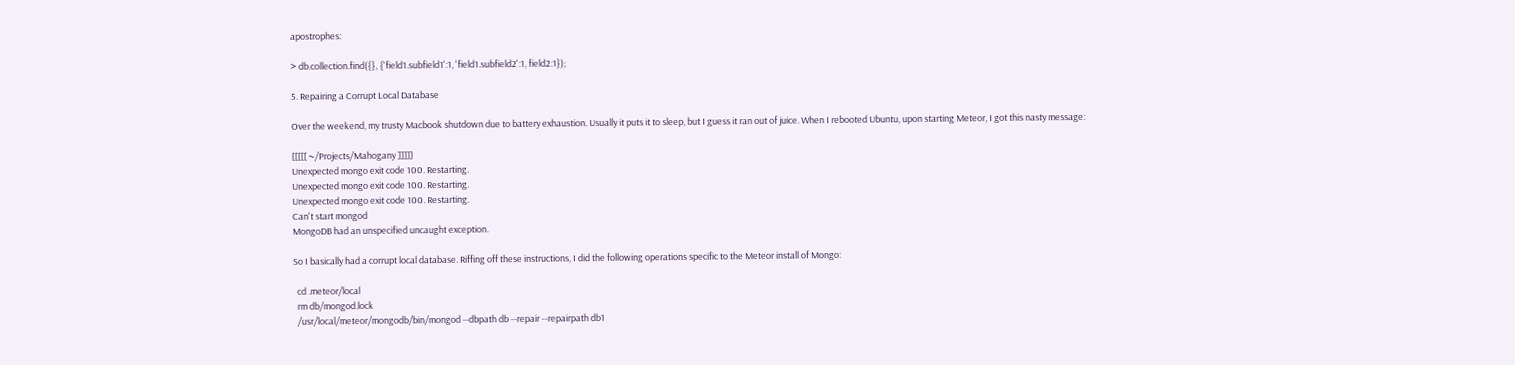apostrophes:

> db.collection.find({}, {'field1.subfield1':1, 'field1.subfield2':1, field2:1});

5. Repairing a Corrupt Local Database

Over the weekend, my trusty Macbook shutdown due to battery exhaustion. Usually it puts it to sleep, but I guess it ran out of juice. When I rebooted Ubuntu, upon starting Meteor, I got this nasty message:

[[[[[ ~/Projects/Mahogany ]]]]]
Unexpected mongo exit code 100. Restarting.
Unexpected mongo exit code 100. Restarting.
Unexpected mongo exit code 100. Restarting.
Can't start mongod
MongoDB had an unspecified uncaught exception.

So I basically had a corrupt local database. Riffing off these instructions, I did the following operations specific to the Meteor install of Mongo:

  cd .meteor/local
  rm db/mongod.lock
  /usr/local/meteor/mongodb/bin/mongod --dbpath db --repair --repairpath db1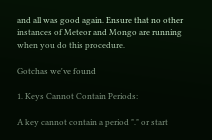and all was good again. Ensure that no other instances of Meteor and Mongo are running when you do this procedure.

Gotchas we've found

1. Keys Cannot Contain Periods:

A key cannot contain a period "." or start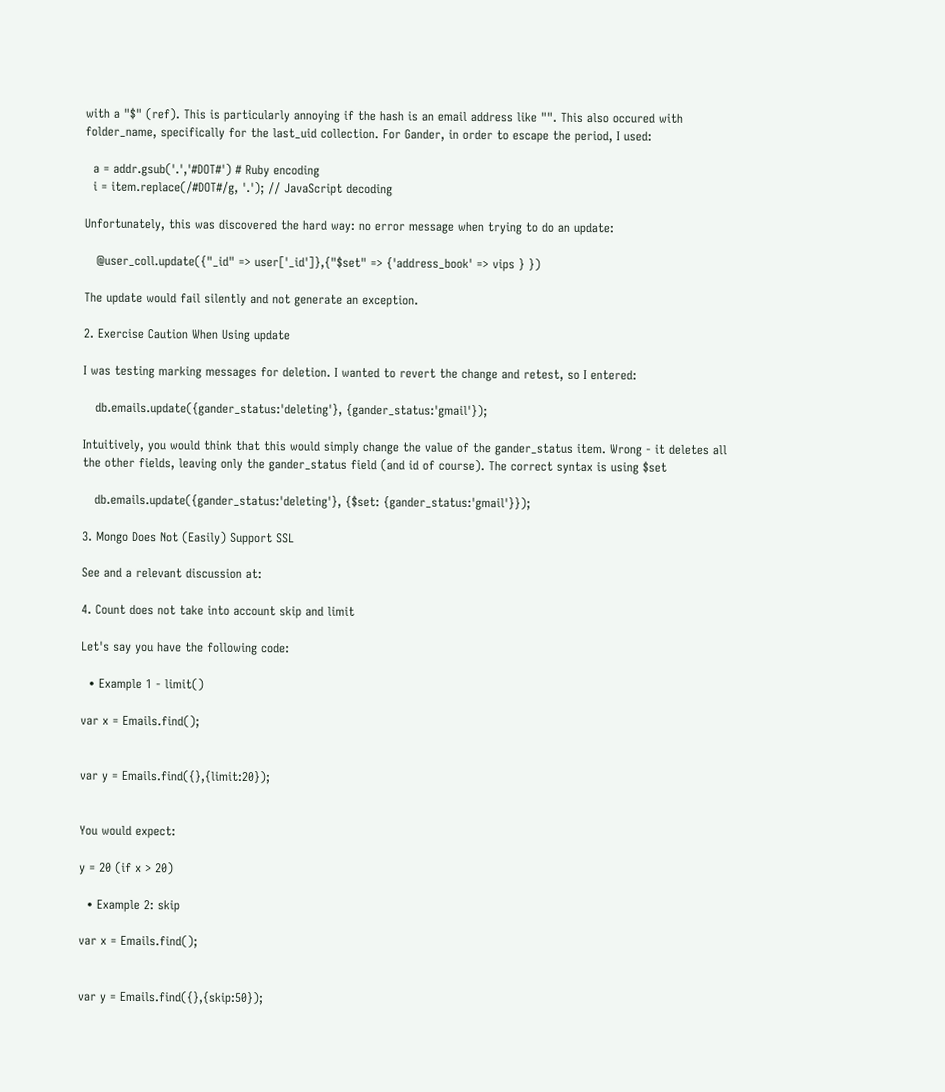with a "$" (ref). This is particularly annoying if the hash is an email address like "". This also occured with folder_name, specifically for the last_uid collection. For Gander, in order to escape the period, I used:

  a = addr.gsub('.','#DOT#') # Ruby encoding
  i = item.replace(/#DOT#/g, '.'); // JavaScript decoding

Unfortunately, this was discovered the hard way: no error message when trying to do an update:

   @user_coll.update({"_id" => user['_id']},{"$set" => {'address_book' => vips } })

The update would fail silently and not generate an exception.

2. Exercise Caution When Using update

I was testing marking messages for deletion. I wanted to revert the change and retest, so I entered:

   db.emails.update({gander_status:'deleting'}, {gander_status:'gmail'});

Intuitively, you would think that this would simply change the value of the gander_status item. Wrong - it deletes all the other fields, leaving only the gander_status field (and id of course). The correct syntax is using $set

   db.emails.update({gander_status:'deleting'}, {$set: {gander_status:'gmail'}});

3. Mongo Does Not (Easily) Support SSL

See and a relevant discussion at:

4. Count does not take into account skip and limit

Let's say you have the following code:

  • Example 1 - limit()

var x = Emails.find();


var y = Emails.find({},{limit:20});


You would expect:

y = 20 (if x > 20)

  • Example 2: skip

var x = Emails.find();


var y = Emails.find({},{skip:50});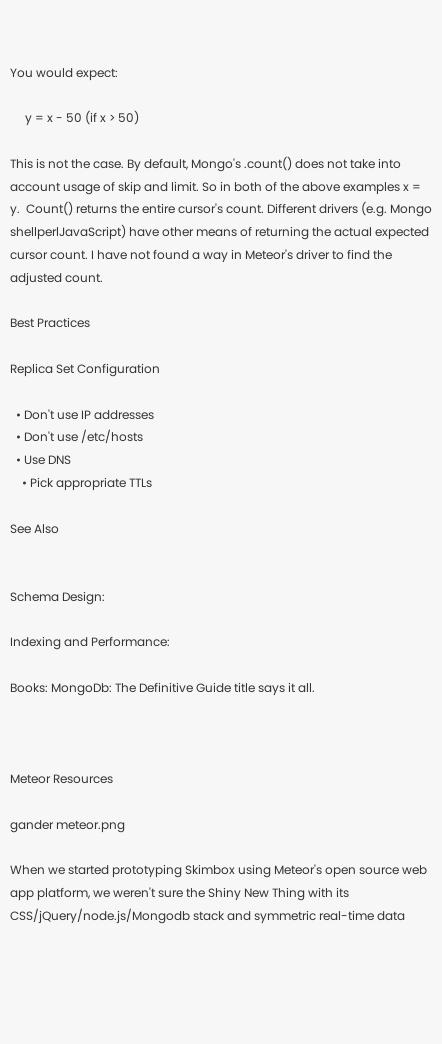You would expect:

     y = x - 50 (if x > 50)

This is not the case. By default, Mongo's .count() does not take into account usage of skip and limit. So in both of the above examples x = y.  Count() returns the entire cursor's count. Different drivers (e.g. Mongo shellperlJavaScript) have other means of returning the actual expected cursor count. I have not found a way in Meteor's driver to find the adjusted count.

Best Practices

Replica Set Configuration

  • Don't use IP addresses
  • Don't use /etc/hosts
  • Use DNS
    • Pick appropriate TTLs

See Also


Schema Design:

Indexing and Performance:

Books: MongoDb: The Definitive Guide title says it all.



Meteor Resources

gander meteor.png

When we started prototyping Skimbox using Meteor's open source web app platform, we weren't sure the Shiny New Thing with its CSS/jQuery/node.js/Mongodb stack and symmetric real-time data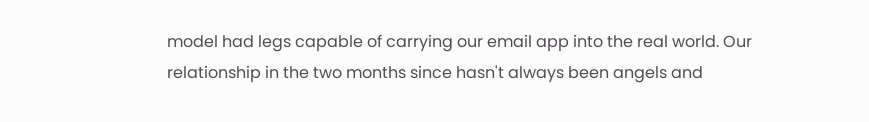model had legs capable of carrying our email app into the real world. Our relationship in the two months since hasn't always been angels and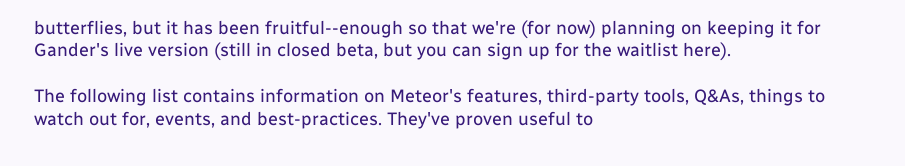butterflies, but it has been fruitful--enough so that we're (for now) planning on keeping it for Gander's live version (still in closed beta, but you can sign up for the waitlist here).

The following list contains information on Meteor's features, third-party tools, Q&As, things to watch out for, events, and best-practices. They've proven useful to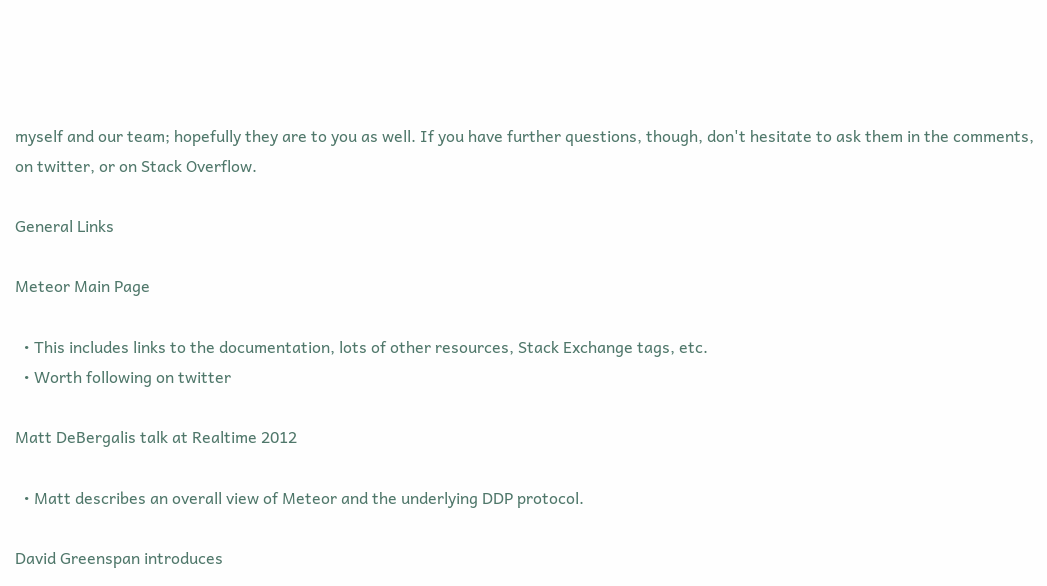myself and our team; hopefully they are to you as well. If you have further questions, though, don't hesitate to ask them in the comments, on twitter, or on Stack Overflow.

General Links

Meteor Main Page

  • This includes links to the documentation, lots of other resources, Stack Exchange tags, etc.
  • Worth following on twitter

Matt DeBergalis talk at Realtime 2012

  • Matt describes an overall view of Meteor and the underlying DDP protocol.

David Greenspan introduces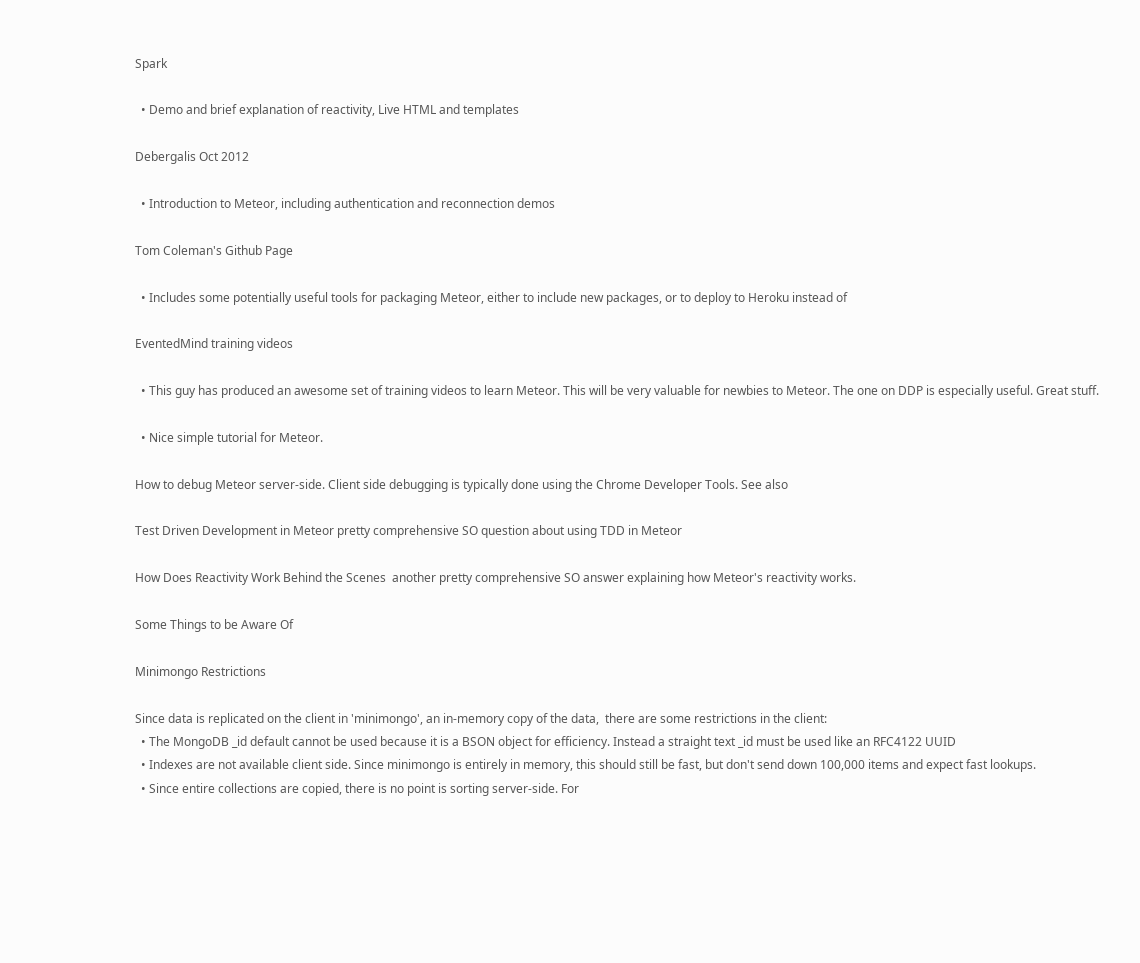Spark

  • Demo and brief explanation of reactivity, Live HTML and templates

Debergalis Oct 2012

  • Introduction to Meteor, including authentication and reconnection demos

Tom Coleman's Github Page

  • Includes some potentially useful tools for packaging Meteor, either to include new packages, or to deploy to Heroku instead of

EventedMind training videos

  • This guy has produced an awesome set of training videos to learn Meteor. This will be very valuable for newbies to Meteor. The one on DDP is especially useful. Great stuff.

  • Nice simple tutorial for Meteor.

How to debug Meteor server-side. Client side debugging is typically done using the Chrome Developer Tools. See also

Test Driven Development in Meteor pretty comprehensive SO question about using TDD in Meteor

How Does Reactivity Work Behind the Scenes  another pretty comprehensive SO answer explaining how Meteor's reactivity works.

Some Things to be Aware Of

Minimongo Restrictions

Since data is replicated on the client in 'minimongo', an in-memory copy of the data,  there are some restrictions in the client:
  • The MongoDB _id default cannot be used because it is a BSON object for efficiency. Instead a straight text _id must be used like an RFC4122 UUID
  • Indexes are not available client side. Since minimongo is entirely in memory, this should still be fast, but don't send down 100,000 items and expect fast lookups.
  • Since entire collections are copied, there is no point is sorting server-side. For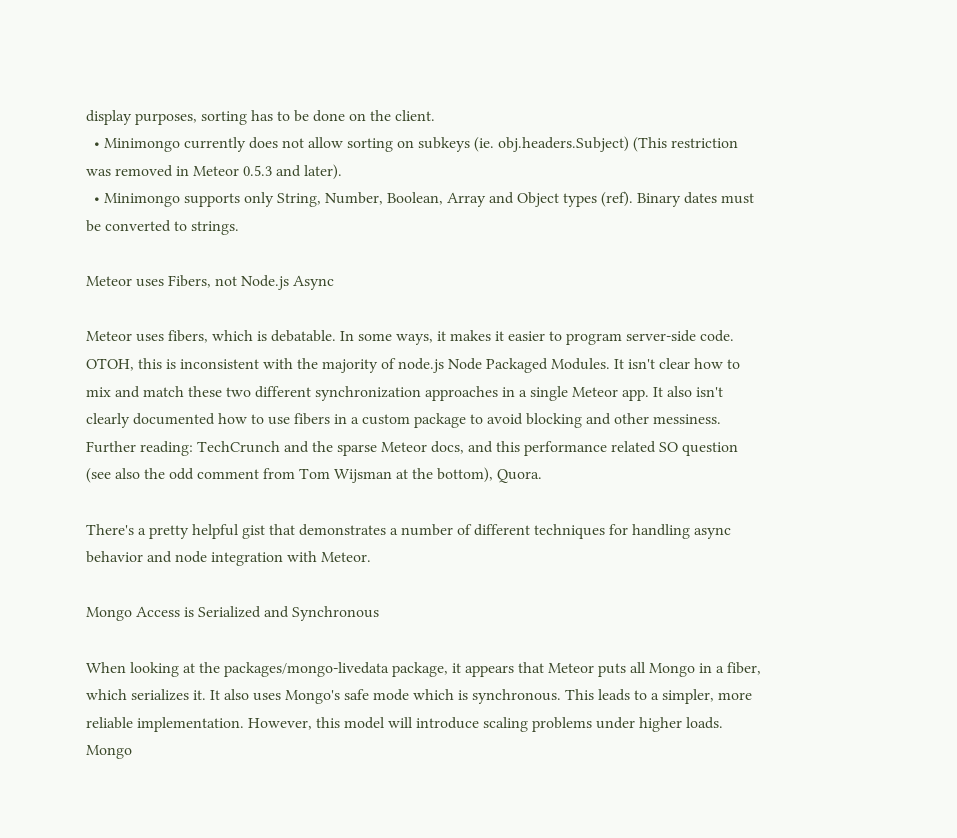display purposes, sorting has to be done on the client.
  • Minimongo currently does not allow sorting on subkeys (ie. obj.headers.Subject) (This restriction was removed in Meteor 0.5.3 and later).
  • Minimongo supports only String, Number, Boolean, Array and Object types (ref). Binary dates must be converted to strings.

Meteor uses Fibers, not Node.js Async

Meteor uses fibers, which is debatable. In some ways, it makes it easier to program server-side code. OTOH, this is inconsistent with the majority of node.js Node Packaged Modules. It isn't clear how to mix and match these two different synchronization approaches in a single Meteor app. It also isn't clearly documented how to use fibers in a custom package to avoid blocking and other messiness. Further reading: TechCrunch and the sparse Meteor docs, and this performance related SO question (see also the odd comment from Tom Wijsman at the bottom), Quora.

There's a pretty helpful gist that demonstrates a number of different techniques for handling async behavior and node integration with Meteor.

Mongo Access is Serialized and Synchronous

When looking at the packages/mongo-livedata package, it appears that Meteor puts all Mongo in a fiber, which serializes it. It also uses Mongo's safe mode which is synchronous. This leads to a simpler, more reliable implementation. However, this model will introduce scaling problems under higher loads. Mongo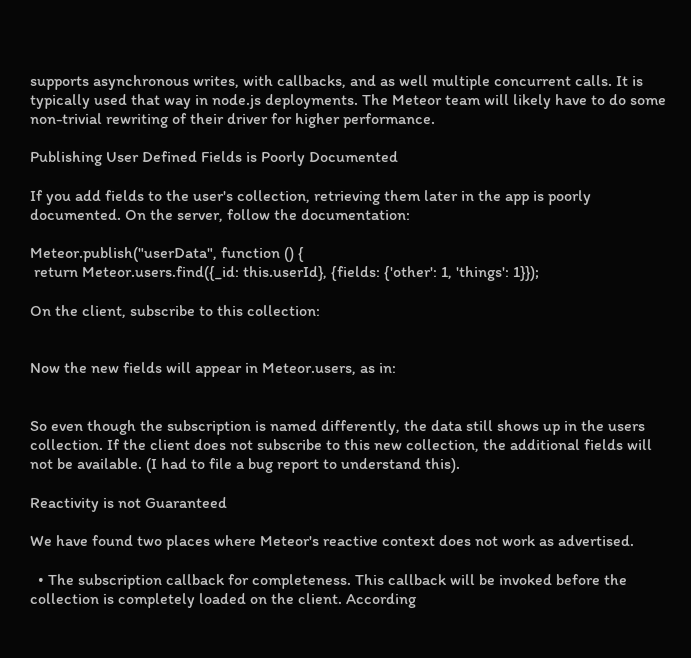supports asynchronous writes, with callbacks, and as well multiple concurrent calls. It is typically used that way in node.js deployments. The Meteor team will likely have to do some non-trivial rewriting of their driver for higher performance.

Publishing User Defined Fields is Poorly Documented

If you add fields to the user's collection, retrieving them later in the app is poorly documented. On the server, follow the documentation:

Meteor.publish("userData", function () {
 return Meteor.users.find({_id: this.userId}, {fields: {'other': 1, 'things': 1}});

On the client, subscribe to this collection:


Now the new fields will appear in Meteor.users, as in:


So even though the subscription is named differently, the data still shows up in the users collection. If the client does not subscribe to this new collection, the additional fields will not be available. (I had to file a bug report to understand this).

Reactivity is not Guaranteed

We have found two places where Meteor's reactive context does not work as advertised.

  • The subscription callback for completeness. This callback will be invoked before the collection is completely loaded on the client. According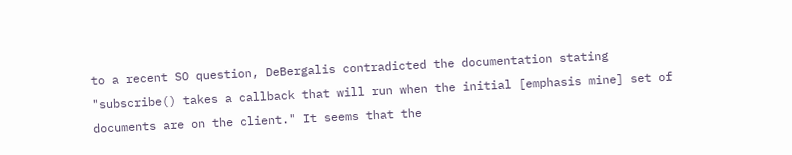to a recent SO question, DeBergalis contradicted the documentation stating "subscribe() takes a callback that will run when the initial [emphasis mine] set of documents are on the client." It seems that the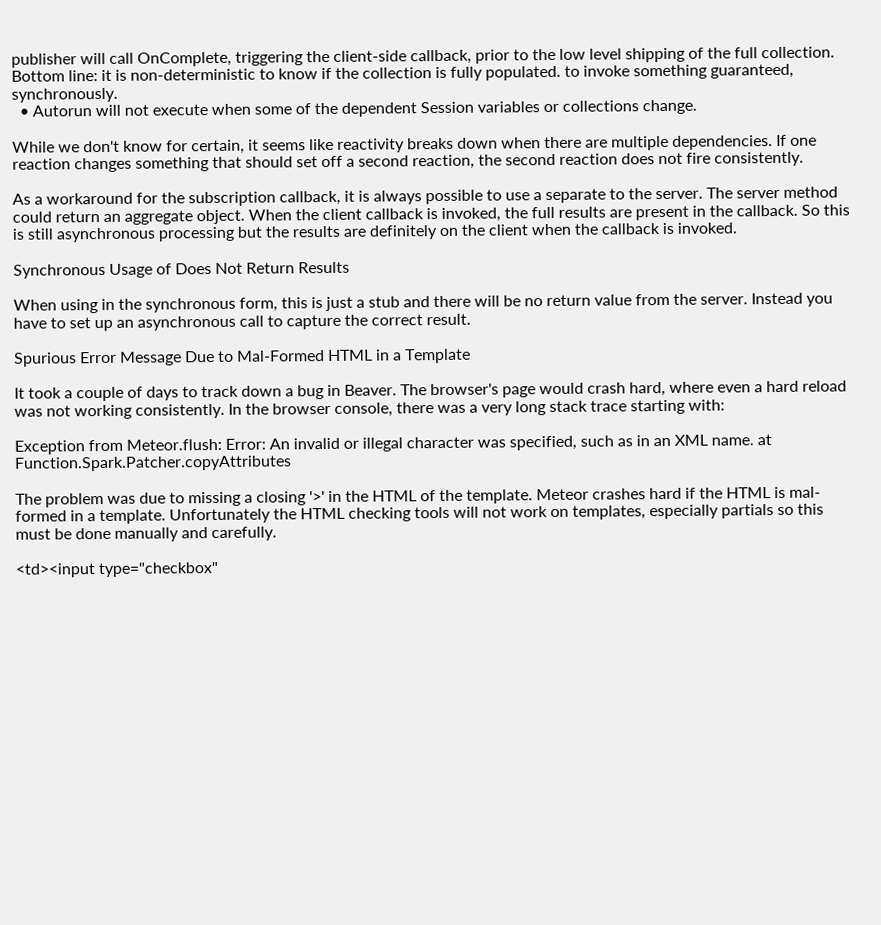publisher will call OnComplete, triggering the client-side callback, prior to the low level shipping of the full collection. Bottom line: it is non-deterministic to know if the collection is fully populated. to invoke something guaranteed, synchronously.
  • Autorun will not execute when some of the dependent Session variables or collections change.

While we don't know for certain, it seems like reactivity breaks down when there are multiple dependencies. If one reaction changes something that should set off a second reaction, the second reaction does not fire consistently.

As a workaround for the subscription callback, it is always possible to use a separate to the server. The server method could return an aggregate object. When the client callback is invoked, the full results are present in the callback. So this is still asynchronous processing but the results are definitely on the client when the callback is invoked.

Synchronous Usage of Does Not Return Results

When using in the synchronous form, this is just a stub and there will be no return value from the server. Instead you have to set up an asynchronous call to capture the correct result.

Spurious Error Message Due to Mal-Formed HTML in a Template

It took a couple of days to track down a bug in Beaver. The browser's page would crash hard, where even a hard reload was not working consistently. In the browser console, there was a very long stack trace starting with:

Exception from Meteor.flush: Error: An invalid or illegal character was specified, such as in an XML name. at Function.Spark.Patcher.copyAttributes

The problem was due to missing a closing '>' in the HTML of the template. Meteor crashes hard if the HTML is mal-formed in a template. Unfortunately the HTML checking tools will not work on templates, especially partials so this must be done manually and carefully.

<td><input type="checkbox"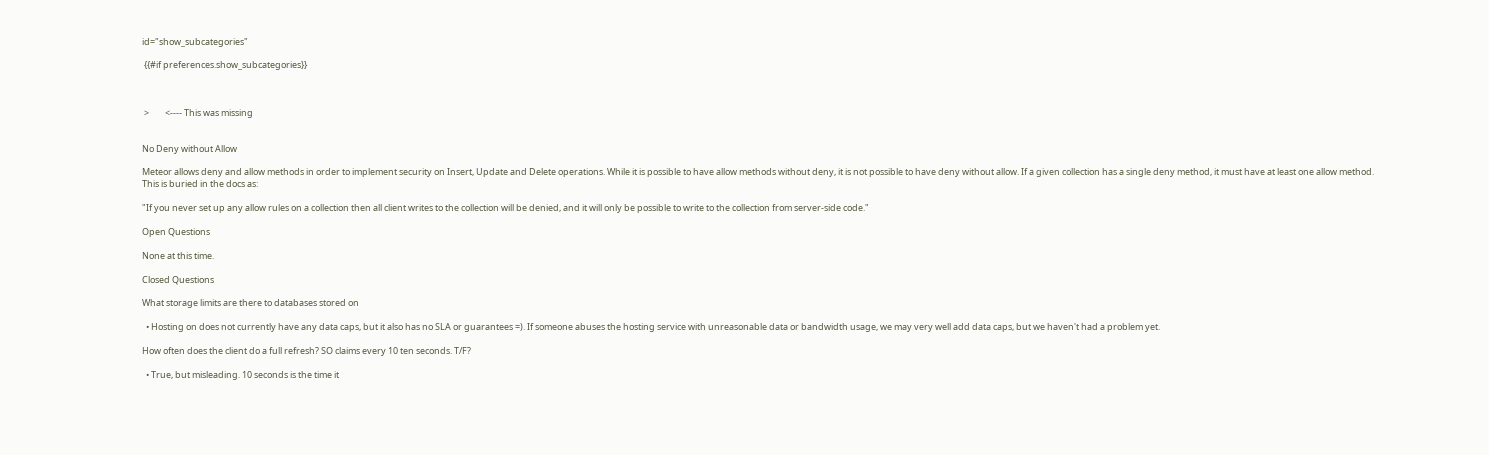id="show_subcategories"

 {{#if preferences.show_subcategories}}



 >        <---- This was missing


No Deny without Allow

Meteor allows deny and allow methods in order to implement security on Insert, Update and Delete operations. While it is possible to have allow methods without deny, it is not possible to have deny without allow. If a given collection has a single deny method, it must have at least one allow method. This is buried in the docs as:

"If you never set up any allow rules on a collection then all client writes to the collection will be denied, and it will only be possible to write to the collection from server-side code."

Open Questions

None at this time.

Closed Questions

What storage limits are there to databases stored on

  • Hosting on does not currently have any data caps, but it also has no SLA or guarantees =). If someone abuses the hosting service with unreasonable data or bandwidth usage, we may very well add data caps, but we haven't had a problem yet.

How often does the client do a full refresh? SO claims every 10 ten seconds. T/F?

  • True, but misleading. 10 seconds is the time it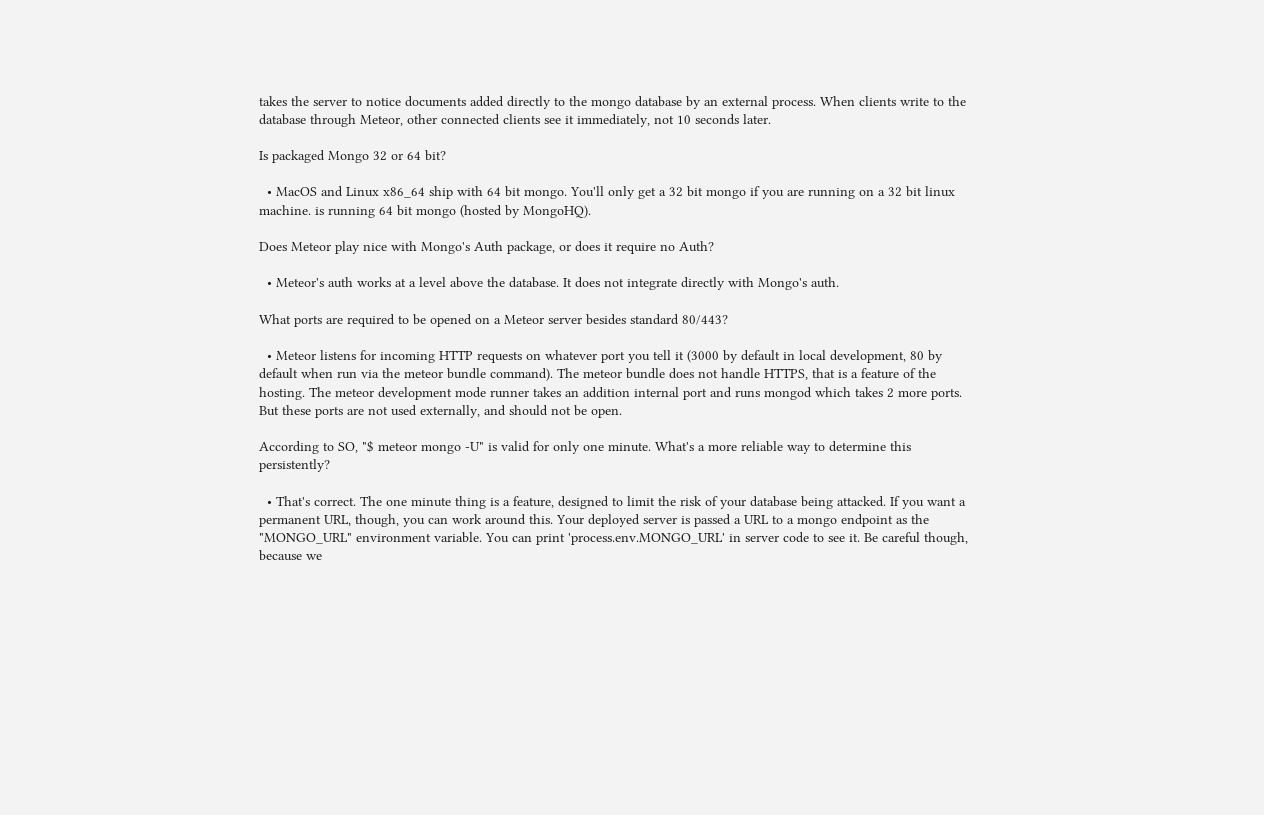takes the server to notice documents added directly to the mongo database by an external process. When clients write to the database through Meteor, other connected clients see it immediately, not 10 seconds later.

Is packaged Mongo 32 or 64 bit?

  • MacOS and Linux x86_64 ship with 64 bit mongo. You'll only get a 32 bit mongo if you are running on a 32 bit linux machine. is running 64 bit mongo (hosted by MongoHQ).

Does Meteor play nice with Mongo's Auth package, or does it require no Auth?

  • Meteor's auth works at a level above the database. It does not integrate directly with Mongo's auth.

What ports are required to be opened on a Meteor server besides standard 80/443?

  • Meteor listens for incoming HTTP requests on whatever port you tell it (3000 by default in local development, 80 by default when run via the meteor bundle command). The meteor bundle does not handle HTTPS, that is a feature of the hosting. The meteor development mode runner takes an addition internal port and runs mongod which takes 2 more ports. But these ports are not used externally, and should not be open.

According to SO, "$ meteor mongo -U" is valid for only one minute. What's a more reliable way to determine this persistently?

  • That's correct. The one minute thing is a feature, designed to limit the risk of your database being attacked. If you want a permanent URL, though, you can work around this. Your deployed server is passed a URL to a mongo endpoint as the "MONGO_URL" environment variable. You can print 'process.env.MONGO_URL' in server code to see it. Be careful though, because we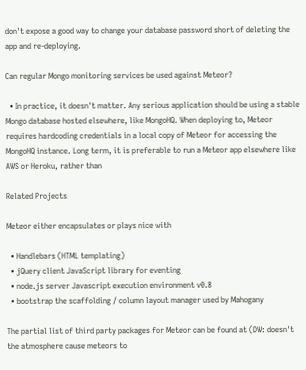don't expose a good way to change your database password short of deleting the app and re-deploying.

Can regular Mongo monitoring services be used against Meteor?

  • In practice, it doesn't matter. Any serious application should be using a stable Mongo database hosted elsewhere, like MongoHQ. When deploying to, Meteor requires hardcoding credentials in a local copy of Meteor for accessing the MongoHQ instance. Long term, it is preferable to run a Meteor app elsewhere like AWS or Heroku, rather than

Related Projects

Meteor either encapsulates or plays nice with

  • Handlebars (HTML templating)
  • jQuery client JavaScript library for eventing
  • node.js server Javascript execution environment v0.8
  • bootstrap the scaffolding / column layout manager used by Mahogany

The partial list of third party packages for Meteor can be found at (DW: doesn't the atmosphere cause meteors to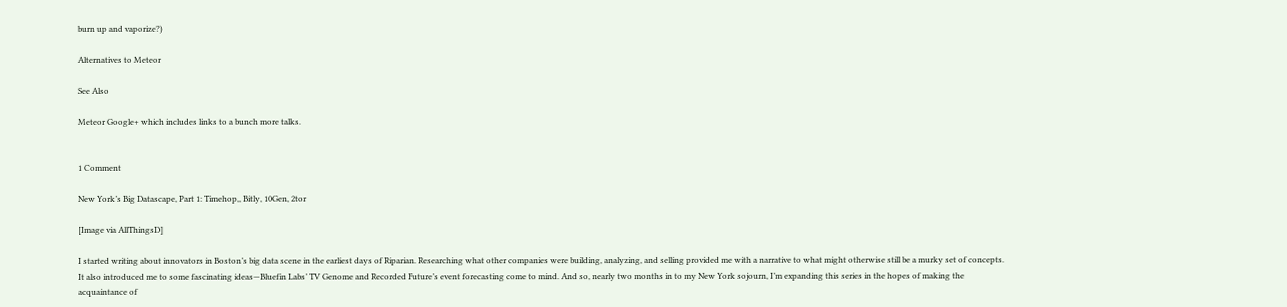burn up and vaporize?)

Alternatives to Meteor

See Also

Meteor Google+ which includes links to a bunch more talks.


1 Comment

New York’s Big Datascape, Part 1: Timehop,, Bitly, 10Gen, 2tor

[Image via AllThingsD]

I started writing about innovators in Boston’s big data scene in the earliest days of Riparian. Researching what other companies were building, analyzing, and selling provided me with a narrative to what might otherwise still be a murky set of concepts.  It also introduced me to some fascinating ideas—Bluefin Labs’ TV Genome and Recorded Future’s event forecasting come to mind. And so, nearly two months in to my New York sojourn, I’m expanding this series in the hopes of making the acquaintance of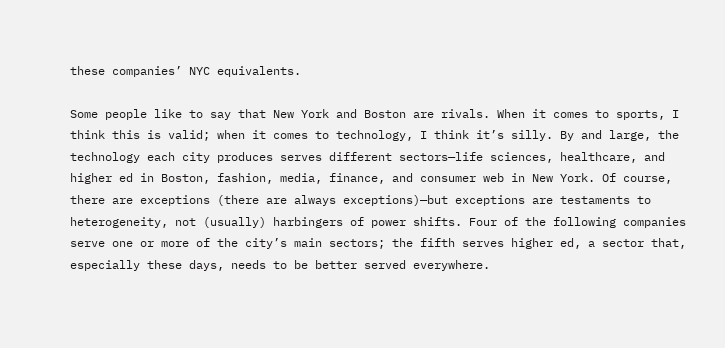these companies’ NYC equivalents.

Some people like to say that New York and Boston are rivals. When it comes to sports, I think this is valid; when it comes to technology, I think it’s silly. By and large, the technology each city produces serves different sectors—life sciences, healthcare, and higher ed in Boston, fashion, media, finance, and consumer web in New York. Of course, there are exceptions (there are always exceptions)—but exceptions are testaments to heterogeneity, not (usually) harbingers of power shifts. Four of the following companies serve one or more of the city’s main sectors; the fifth serves higher ed, a sector that, especially these days, needs to be better served everywhere.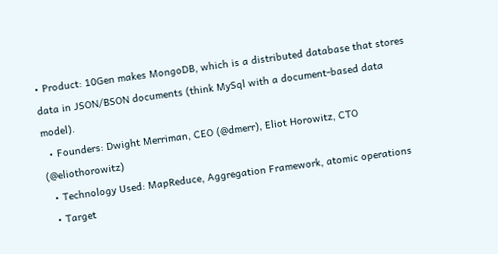• Product: 10Gen makes MongoDB, which is a distributed database that stores data in JSON/BSON documents (think MySql with a document-based data model).
  • Founders: Dwight Merriman, CEO (@dmerr), Eliot Horowitz, CTO (@eliothorowitz)
  • Technology Used: MapReduce, Aggregation Framework, atomic operations
  • Target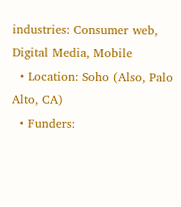industries: Consumer web, Digital Media, Mobile
  • Location: Soho (Also, Palo Alto, CA)
  • Funders: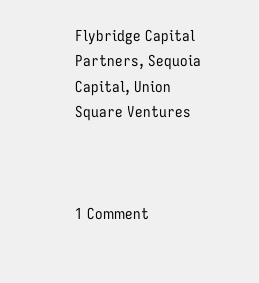Flybridge Capital Partners, Sequoia Capital, Union Square Ventures



1 Comment